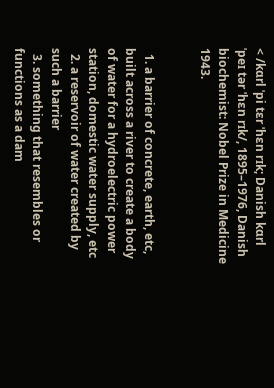< /kɑrl ˈpi tɛr ˈhɛn rɪk; Danish kɑrl ˈpeɪ tər ˈhɛn rɪk/, 1895–1976, Danish biochemist: Nobel Prize in Medicine 1943.


  1. a barrier of concrete, earth, etc, built across a river to create a body of water for a hydroelectric power station, domestic water supply, etc
  2. a reservoir of water created by such a barrier
  3. something that resembles or functions as a dam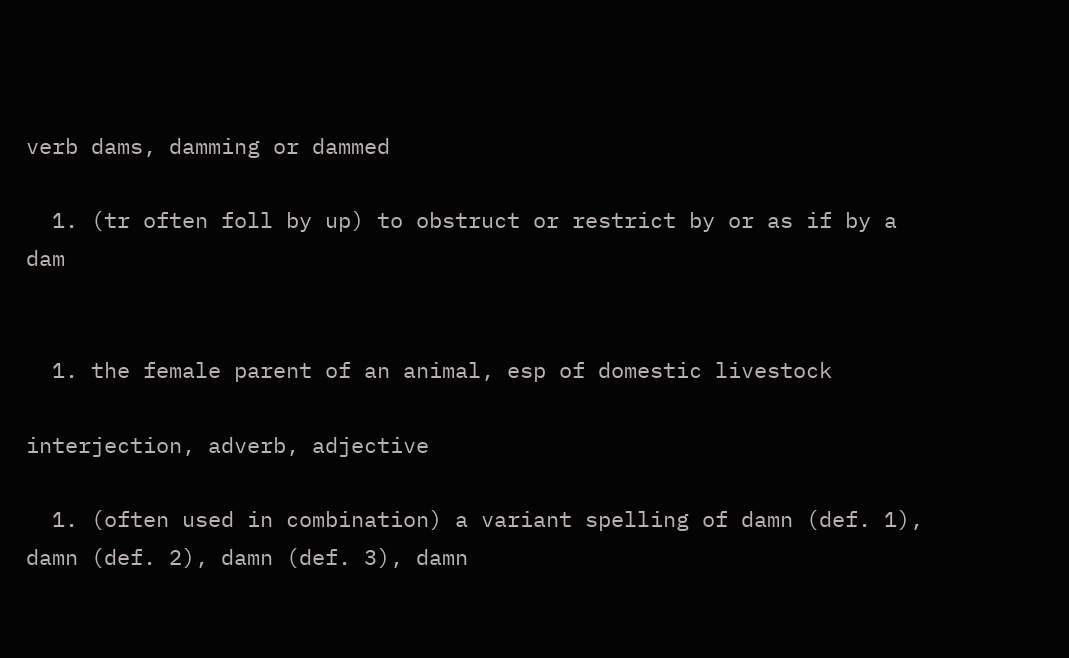verb dams, damming or dammed

  1. (tr often foll by up) to obstruct or restrict by or as if by a dam


  1. the female parent of an animal, esp of domestic livestock

interjection, adverb, adjective

  1. (often used in combination) a variant spelling of damn (def. 1), damn (def. 2), damn (def. 3), damn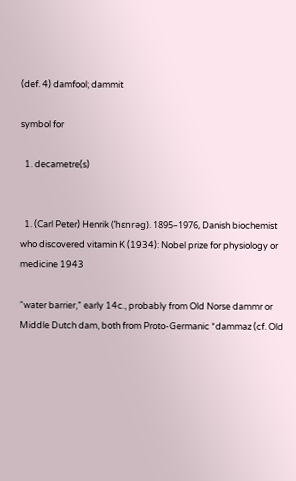(def. 4) damfool; dammit

symbol for

  1. decametre(s)


  1. (Carl Peter) Henrik (ˈhɛnrəɡ). 1895–1976, Danish biochemist who discovered vitamin K (1934): Nobel prize for physiology or medicine 1943

“water barrier,” early 14c., probably from Old Norse dammr or Middle Dutch dam, both from Proto-Germanic *dammaz (cf. Old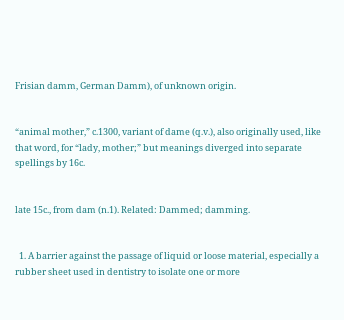Frisian damm, German Damm), of unknown origin.


“animal mother,” c.1300, variant of dame (q.v.), also originally used, like that word, for “lady, mother;” but meanings diverged into separate spellings by 16c.


late 15c., from dam (n.1). Related: Dammed; damming.


  1. A barrier against the passage of liquid or loose material, especially a rubber sheet used in dentistry to isolate one or more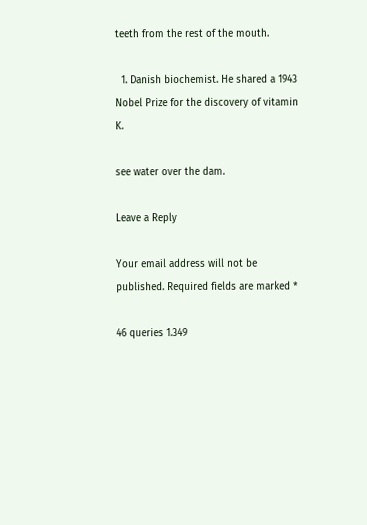teeth from the rest of the mouth.

  1. Danish biochemist. He shared a 1943 Nobel Prize for the discovery of vitamin K.

see water over the dam.

Leave a Reply

Your email address will not be published. Required fields are marked *

46 queries 1.349